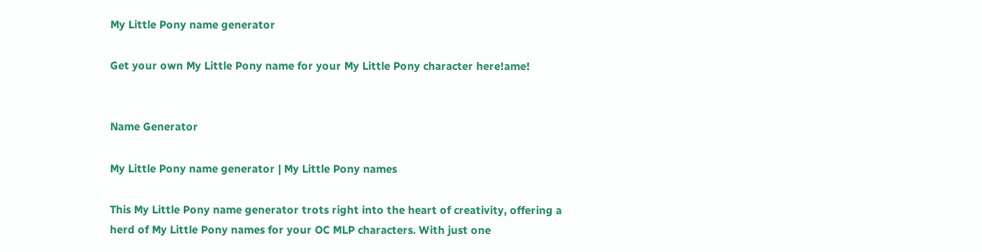My Little Pony name generator

Get your own My Little Pony name for your My Little Pony character here!ame!


Name Generator

My Little Pony name generator | My Little Pony names

This My Little Pony name generator trots right into the heart of creativity, offering a herd of My Little Pony names for your OC MLP characters. With just one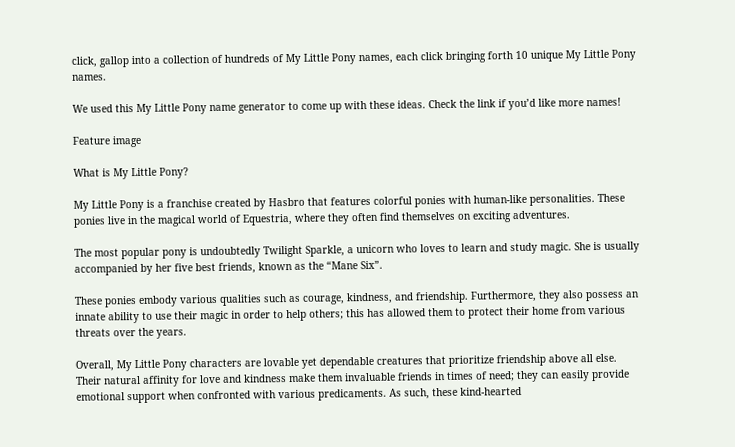click, gallop into a collection of hundreds of My Little Pony names, each click bringing forth 10 unique My Little Pony names.

We used this My Little Pony name generator to come up with these ideas. Check the link if you’d like more names!

Feature image

What is My Little Pony?

My Little Pony is a franchise created by Hasbro that features colorful ponies with human-like personalities. These ponies live in the magical world of Equestria, where they often find themselves on exciting adventures.

The most popular pony is undoubtedly Twilight Sparkle, a unicorn who loves to learn and study magic. She is usually accompanied by her five best friends, known as the “Mane Six”.

These ponies embody various qualities such as courage, kindness, and friendship. Furthermore, they also possess an innate ability to use their magic in order to help others; this has allowed them to protect their home from various threats over the years.

Overall, My Little Pony characters are lovable yet dependable creatures that prioritize friendship above all else. Their natural affinity for love and kindness make them invaluable friends in times of need; they can easily provide emotional support when confronted with various predicaments. As such, these kind-hearted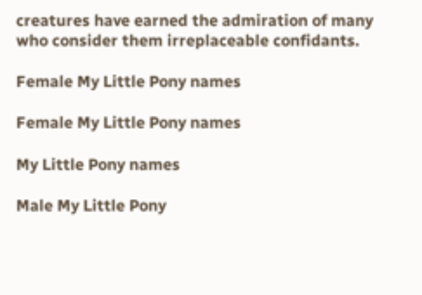creatures have earned the admiration of many who consider them irreplaceable confidants.

Female My Little Pony names

Female My Little Pony names

My Little Pony names

Male My Little Pony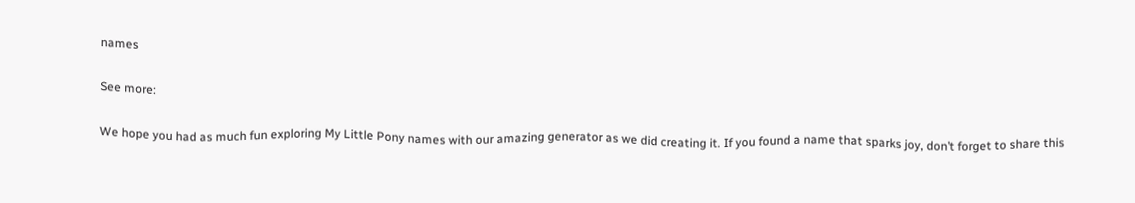names

See more:

We hope you had as much fun exploring My Little Pony names with our amazing generator as we did creating it. If you found a name that sparks joy, don’t forget to share this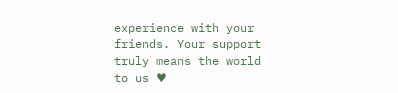experience with your friends. Your support truly means the world to us ♥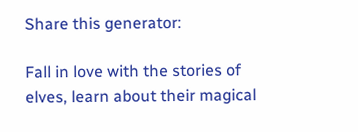Share this generator:

Fall in love with the stories of elves, learn about their magical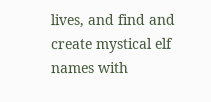lives, and find and create mystical elf names with